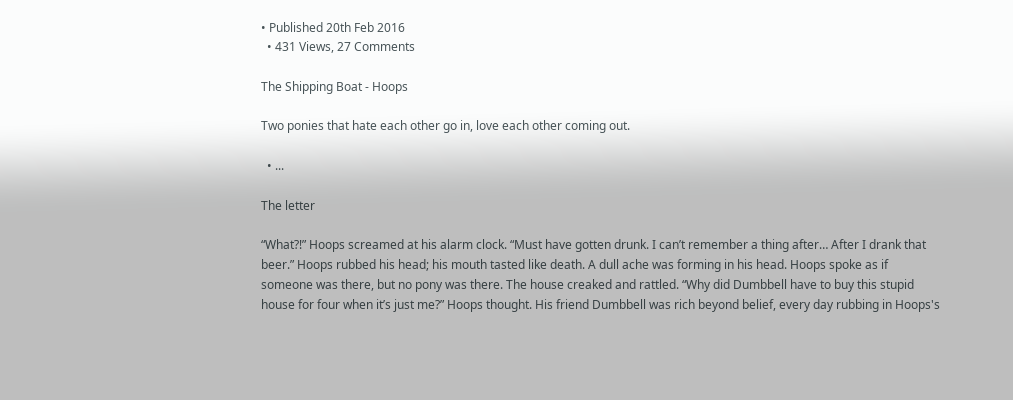• Published 20th Feb 2016
  • 431 Views, 27 Comments

The Shipping Boat - Hoops

Two ponies that hate each other go in, love each other coming out.

  • ...

The letter

“What?!” Hoops screamed at his alarm clock. “Must have gotten drunk. I can’t remember a thing after… After I drank that beer.” Hoops rubbed his head; his mouth tasted like death. A dull ache was forming in his head. Hoops spoke as if someone was there, but no pony was there. The house creaked and rattled. “Why did Dumbbell have to buy this stupid house for four when it’s just me?” Hoops thought. His friend Dumbbell was rich beyond belief, every day rubbing in Hoops's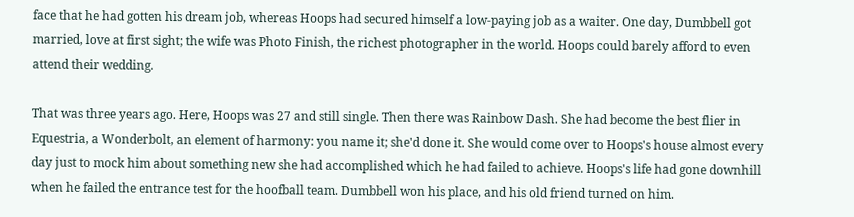face that he had gotten his dream job, whereas Hoops had secured himself a low-paying job as a waiter. One day, Dumbbell got married, love at first sight; the wife was Photo Finish, the richest photographer in the world. Hoops could barely afford to even attend their wedding.

That was three years ago. Here, Hoops was 27 and still single. Then there was Rainbow Dash. She had become the best flier in Equestria, a Wonderbolt, an element of harmony: you name it; she'd done it. She would come over to Hoops's house almost every day just to mock him about something new she had accomplished which he had failed to achieve. Hoops's life had gone downhill when he failed the entrance test for the hoofball team. Dumbbell won his place, and his old friend turned on him.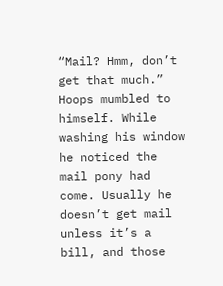“Mail? Hmm, don’t get that much.” Hoops mumbled to himself. While washing his window he noticed the mail pony had come. Usually he doesn’t get mail unless it’s a bill, and those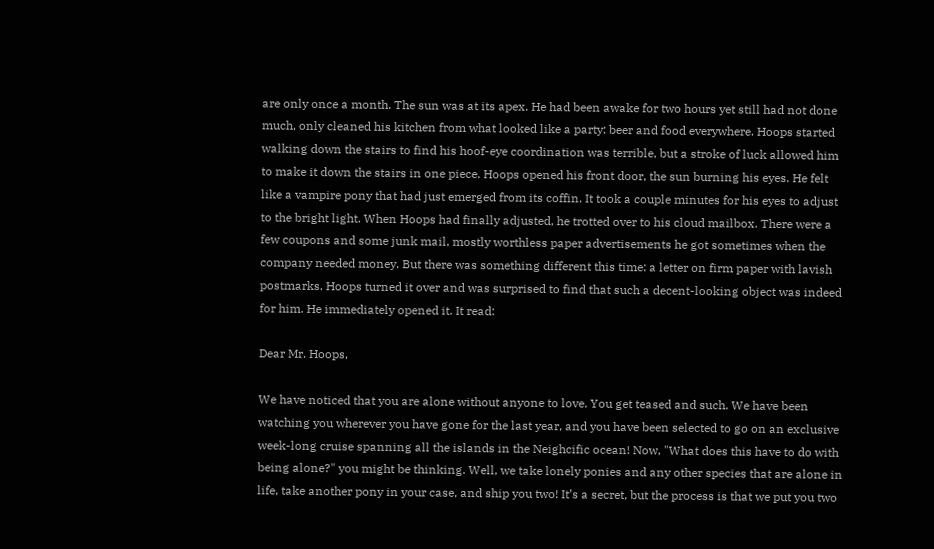are only once a month. The sun was at its apex. He had been awake for two hours yet still had not done much, only cleaned his kitchen from what looked like a party: beer and food everywhere. Hoops started walking down the stairs to find his hoof-eye coordination was terrible, but a stroke of luck allowed him to make it down the stairs in one piece. Hoops opened his front door, the sun burning his eyes. He felt like a vampire pony that had just emerged from its coffin. It took a couple minutes for his eyes to adjust to the bright light. When Hoops had finally adjusted, he trotted over to his cloud mailbox. There were a few coupons and some junk mail, mostly worthless paper advertisements he got sometimes when the company needed money. But there was something different this time: a letter on firm paper with lavish postmarks. Hoops turned it over and was surprised to find that such a decent-looking object was indeed for him. He immediately opened it. It read:

Dear Mr. Hoops,

We have noticed that you are alone without anyone to love. You get teased and such. We have been watching you wherever you have gone for the last year, and you have been selected to go on an exclusive week-long cruise spanning all the islands in the Neighcific ocean! Now, "What does this have to do with being alone?" you might be thinking. Well, we take lonely ponies and any other species that are alone in life, take another pony in your case, and ship you two! It’s a secret, but the process is that we put you two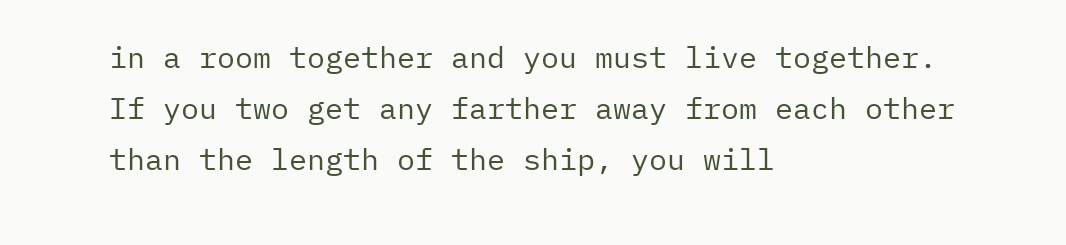in a room together and you must live together. If you two get any farther away from each other than the length of the ship, you will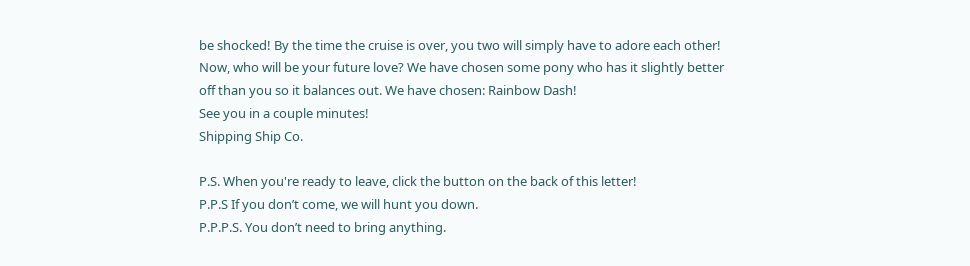be shocked! By the time the cruise is over, you two will simply have to adore each other! Now, who will be your future love? We have chosen some pony who has it slightly better off than you so it balances out. We have chosen: Rainbow Dash!
See you in a couple minutes!
Shipping Ship Co.

P.S. When you're ready to leave, click the button on the back of this letter!
P.P.S If you don’t come, we will hunt you down.
P.P.P.S. You don’t need to bring anything.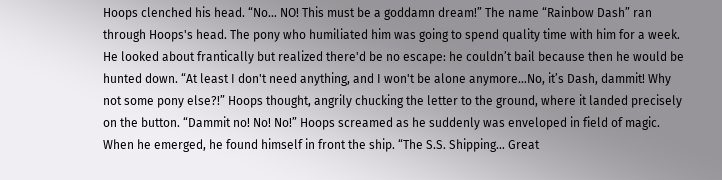Hoops clenched his head. “No… NO! This must be a goddamn dream!” The name “Rainbow Dash” ran through Hoops's head. The pony who humiliated him was going to spend quality time with him for a week. He looked about frantically but realized there'd be no escape: he couldn’t bail because then he would be hunted down. “At least I don't need anything, and I won't be alone anymore…No, it’s Dash, dammit! Why not some pony else?!” Hoops thought, angrily chucking the letter to the ground, where it landed precisely on the button. “Dammit no! No! No!” Hoops screamed as he suddenly was enveloped in field of magic. When he emerged, he found himself in front the ship. “The S.S. Shipping… Great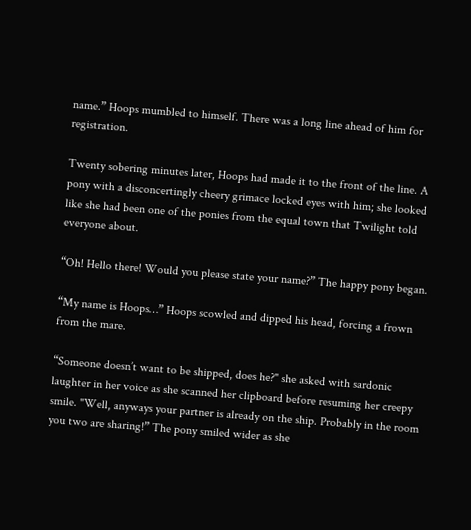name.” Hoops mumbled to himself. There was a long line ahead of him for registration.

Twenty sobering minutes later, Hoops had made it to the front of the line. A pony with a disconcertingly cheery grimace locked eyes with him; she looked like she had been one of the ponies from the equal town that Twilight told everyone about.

“Oh! Hello there! Would you please state your name?” The happy pony began.

“My name is Hoops…” Hoops scowled and dipped his head, forcing a frown from the mare.

“Someone doesn’t want to be shipped, does he?" she asked with sardonic laughter in her voice as she scanned her clipboard before resuming her creepy smile. "Well, anyways your partner is already on the ship. Probably in the room you two are sharing!” The pony smiled wider as she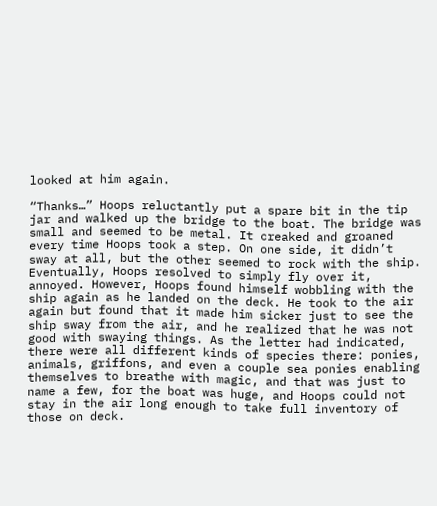looked at him again.

“Thanks…” Hoops reluctantly put a spare bit in the tip jar and walked up the bridge to the boat. The bridge was small and seemed to be metal. It creaked and groaned every time Hoops took a step. On one side, it didn’t sway at all, but the other seemed to rock with the ship. Eventually, Hoops resolved to simply fly over it, annoyed. However, Hoops found himself wobbling with the ship again as he landed on the deck. He took to the air again but found that it made him sicker just to see the ship sway from the air, and he realized that he was not good with swaying things. As the letter had indicated, there were all different kinds of species there: ponies, animals, griffons, and even a couple sea ponies enabling themselves to breathe with magic, and that was just to name a few, for the boat was huge, and Hoops could not stay in the air long enough to take full inventory of those on deck.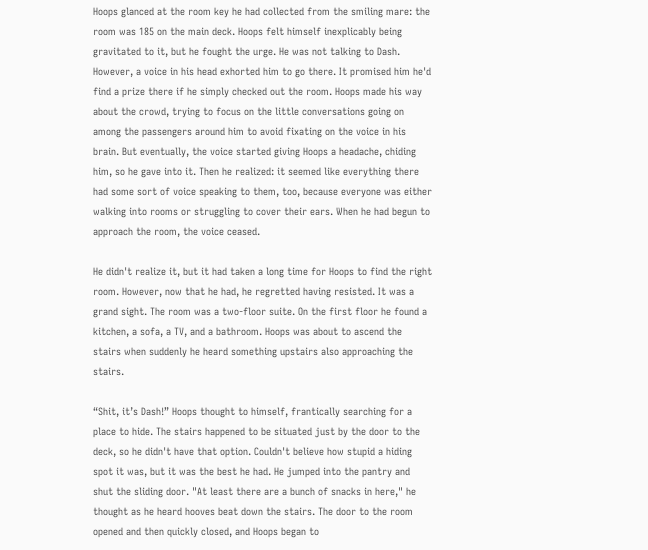Hoops glanced at the room key he had collected from the smiling mare: the room was 185 on the main deck. Hoops felt himself inexplicably being gravitated to it, but he fought the urge. He was not talking to Dash. However, a voice in his head exhorted him to go there. It promised him he'd find a prize there if he simply checked out the room. Hoops made his way about the crowd, trying to focus on the little conversations going on among the passengers around him to avoid fixating on the voice in his brain. But eventually, the voice started giving Hoops a headache, chiding him, so he gave into it. Then he realized: it seemed like everything there had some sort of voice speaking to them, too, because everyone was either walking into rooms or struggling to cover their ears. When he had begun to approach the room, the voice ceased.

He didn't realize it, but it had taken a long time for Hoops to find the right room. However, now that he had, he regretted having resisted. It was a grand sight. The room was a two-floor suite. On the first floor he found a kitchen, a sofa, a TV, and a bathroom. Hoops was about to ascend the stairs when suddenly he heard something upstairs also approaching the stairs.

“Shit, it’s Dash!” Hoops thought to himself, frantically searching for a place to hide. The stairs happened to be situated just by the door to the deck, so he didn't have that option. Couldn't believe how stupid a hiding spot it was, but it was the best he had. He jumped into the pantry and shut the sliding door. "At least there are a bunch of snacks in here," he thought as he heard hooves beat down the stairs. The door to the room opened and then quickly closed, and Hoops began to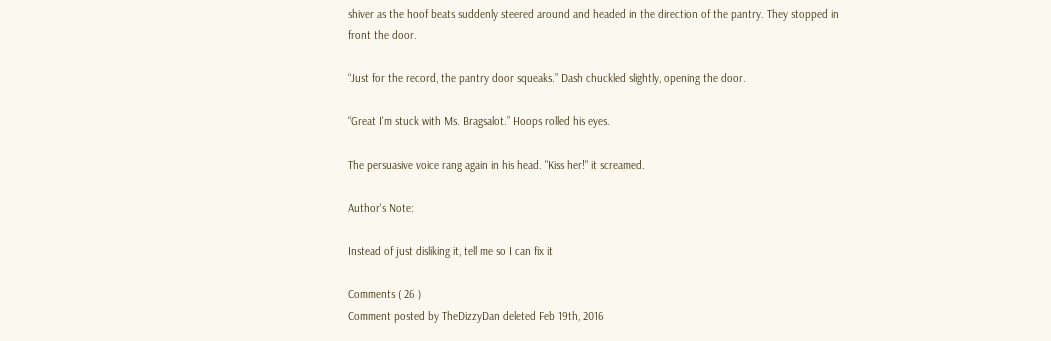shiver as the hoof beats suddenly steered around and headed in the direction of the pantry. They stopped in front the door.

“Just for the record, the pantry door squeaks.” Dash chuckled slightly, opening the door.

“Great I'm stuck with Ms. Bragsalot.” Hoops rolled his eyes.

The persuasive voice rang again in his head. "Kiss her!" it screamed.

Author's Note:

Instead of just disliking it, tell me so I can fix it

Comments ( 26 )
Comment posted by TheDizzyDan deleted Feb 19th, 2016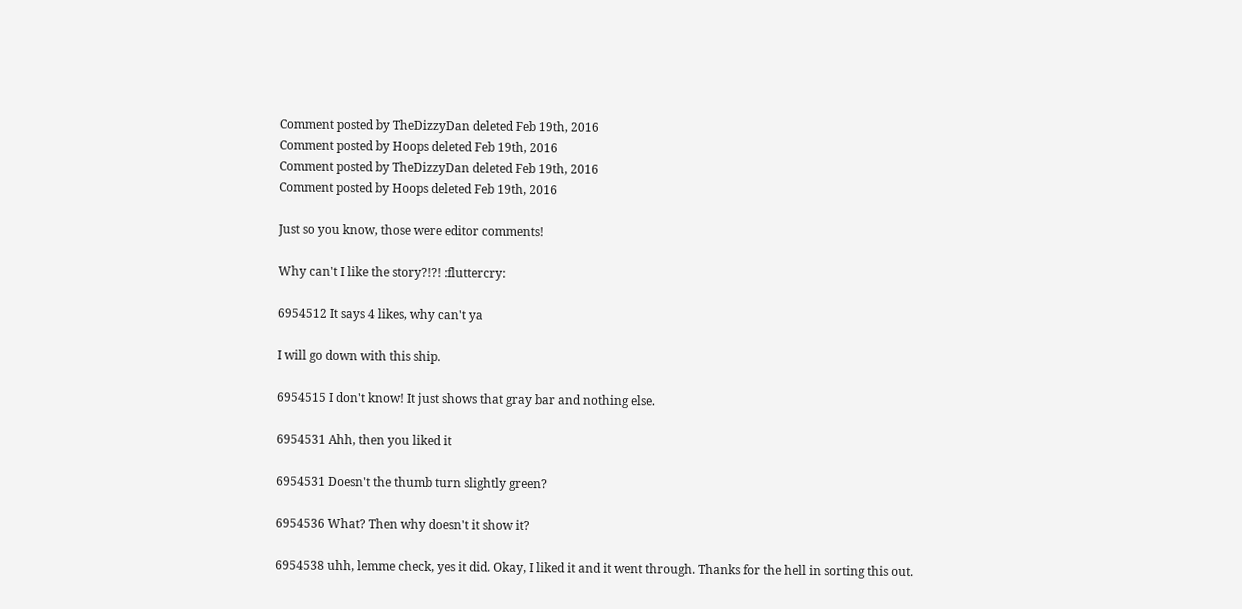Comment posted by TheDizzyDan deleted Feb 19th, 2016
Comment posted by Hoops deleted Feb 19th, 2016
Comment posted by TheDizzyDan deleted Feb 19th, 2016
Comment posted by Hoops deleted Feb 19th, 2016

Just so you know, those were editor comments!

Why can't I like the story?!?! :fluttercry:

6954512 It says 4 likes, why can't ya

I will go down with this ship.

6954515 I don't know! It just shows that gray bar and nothing else.

6954531 Ahh, then you liked it

6954531 Doesn't the thumb turn slightly green?

6954536 What? Then why doesn't it show it?

6954538 uhh, lemme check, yes it did. Okay, I liked it and it went through. Thanks for the hell in sorting this out.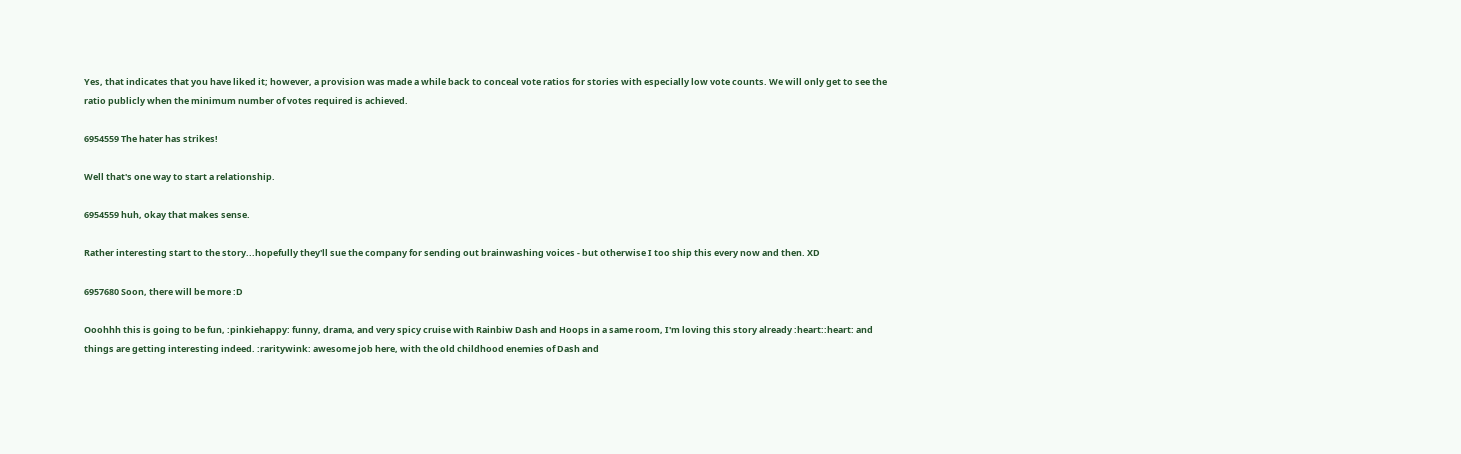Yes, that indicates that you have liked it; however, a provision was made a while back to conceal vote ratios for stories with especially low vote counts. We will only get to see the ratio publicly when the minimum number of votes required is achieved.

6954559 The hater has strikes!

Well that's one way to start a relationship.

6954559 huh, okay that makes sense.

Rather interesting start to the story...hopefully they'll sue the company for sending out brainwashing voices - but otherwise I too ship this every now and then. XD

6957680 Soon, there will be more :D

Ooohhh this is going to be fun, :pinkiehappy: funny, drama, and very spicy cruise with Rainbiw Dash and Hoops in a same room, I'm loving this story already :heart::heart: and things are getting interesting indeed. :raritywink: awesome job here, with the old childhood enemies of Dash and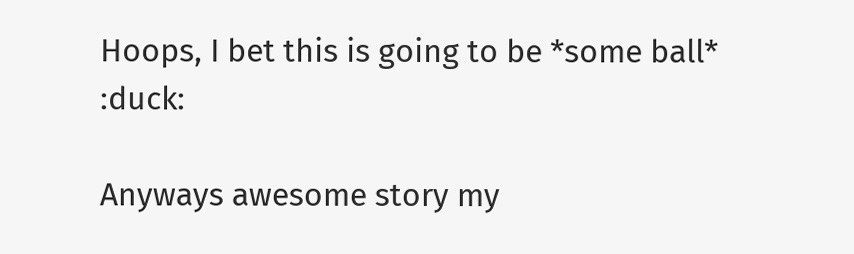Hoops, I bet this is going to be *some ball* :duck:

Anyways awesome story my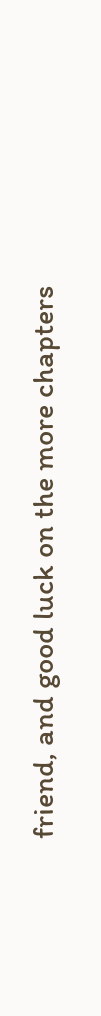friend, and good luck on the more chapters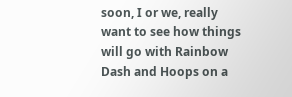soon, I or we, really want to see how things will go with Rainbow Dash and Hoops on a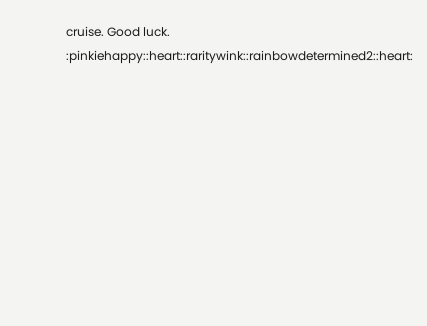cruise. Good luck. :pinkiehappy::heart::raritywink::rainbowdetermined2::heart: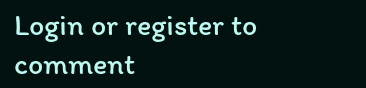Login or register to comment